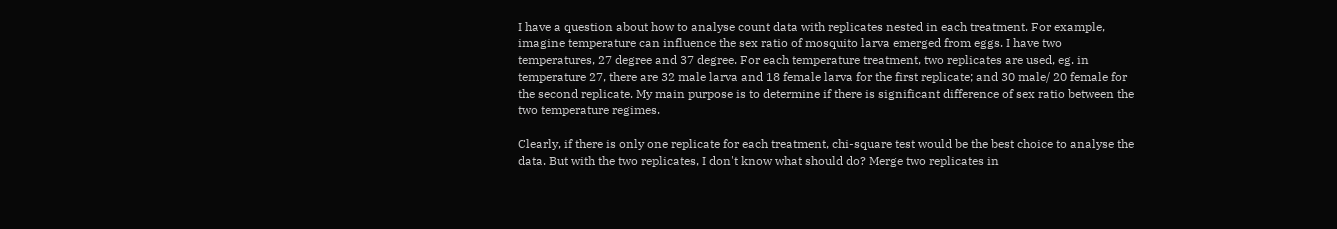I have a question about how to analyse count data with replicates nested in each treatment. For example, imagine temperature can influence the sex ratio of mosquito larva emerged from eggs. I have two temperatures, 27 degree and 37 degree. For each temperature treatment, two replicates are used, eg. in temperature 27, there are 32 male larva and 18 female larva for the first replicate; and 30 male/ 20 female for the second replicate. My main purpose is to determine if there is significant difference of sex ratio between the two temperature regimes.

Clearly, if there is only one replicate for each treatment, chi-square test would be the best choice to analyse the data. But with the two replicates, I don't know what should do? Merge two replicates in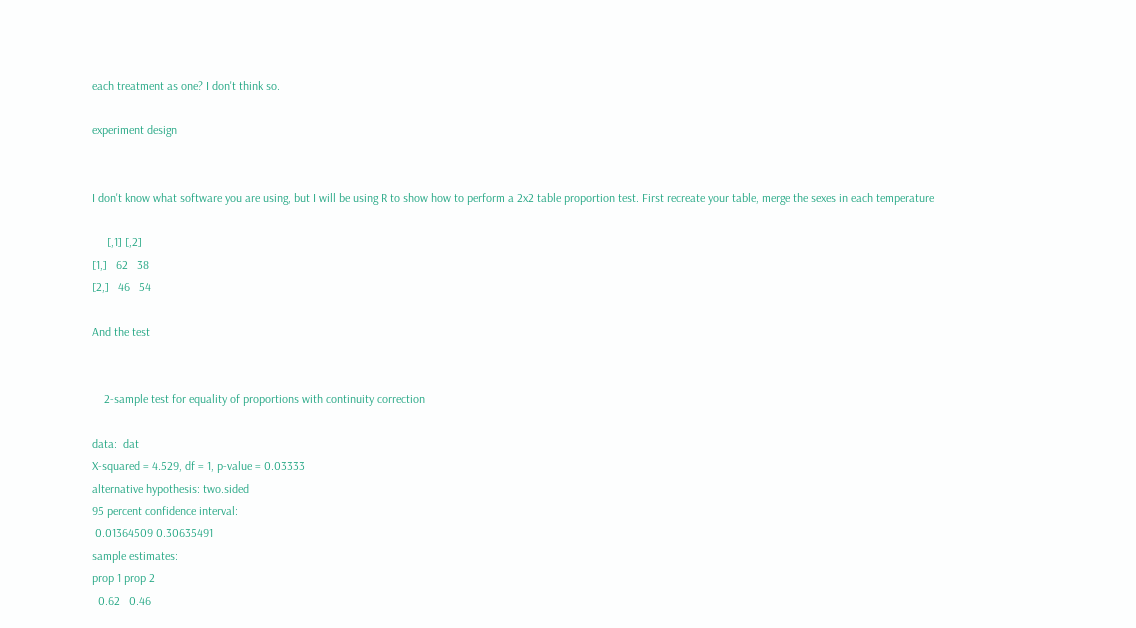each treatment as one? I don't think so.

experiment design


I don't know what software you are using, but I will be using R to show how to perform a 2x2 table proportion test. First recreate your table, merge the sexes in each temperature

     [,1] [,2]
[1,]   62   38
[2,]   46   54

And the test


    2-sample test for equality of proportions with continuity correction

data:  dat
X-squared = 4.529, df = 1, p-value = 0.03333
alternative hypothesis: two.sided
95 percent confidence interval:
 0.01364509 0.30635491
sample estimates:
prop 1 prop 2
  0.62   0.46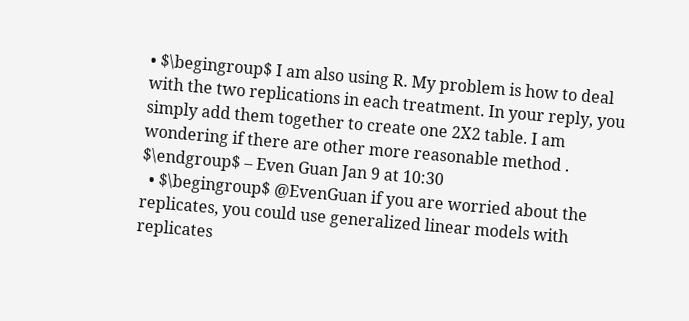• $\begingroup$ I am also using R. My problem is how to deal with the two replications in each treatment. In your reply, you simply add them together to create one 2X2 table. I am wondering if there are other more reasonable method . $\endgroup$ – Even Guan Jan 9 at 10:30
  • $\begingroup$ @EvenGuan if you are worried about the replicates, you could use generalized linear models with replicates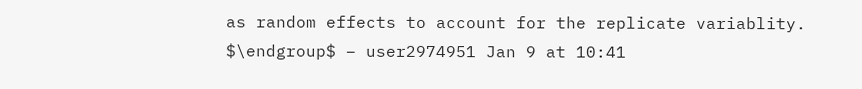as random effects to account for the replicate variablity. $\endgroup$ – user2974951 Jan 9 at 10:41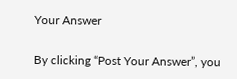Your Answer

By clicking “Post Your Answer”, you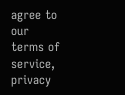agree to our terms of service, privacy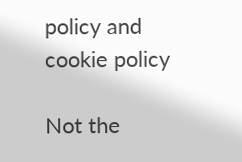policy and cookie policy

Not the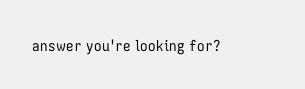answer you're looking for?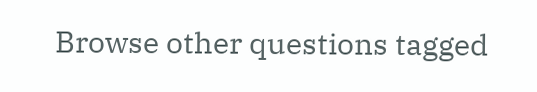Browse other questions tagged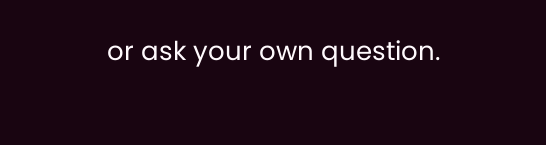or ask your own question.